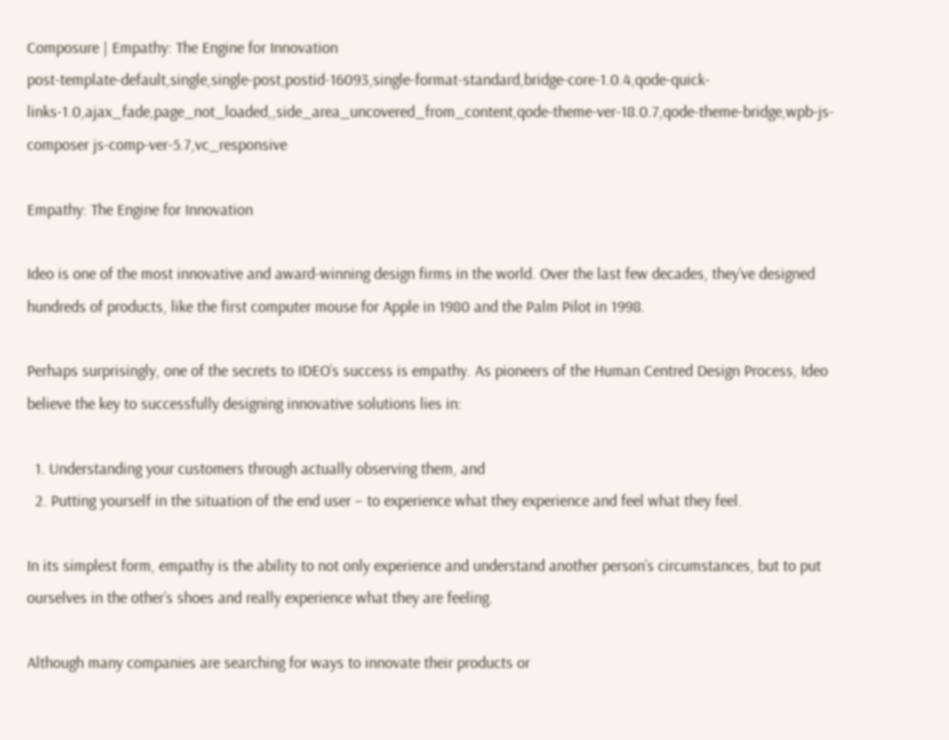Composure | Empathy: The Engine for Innovation
post-template-default,single,single-post,postid-16093,single-format-standard,bridge-core-1.0.4,qode-quick-links-1.0,ajax_fade,page_not_loaded,,side_area_uncovered_from_content,qode-theme-ver-18.0.7,qode-theme-bridge,wpb-js-composer js-comp-ver-5.7,vc_responsive

Empathy: The Engine for Innovation

Ideo is one of the most innovative and award-winning design firms in the world. Over the last few decades, they’ve designed hundreds of products, like the first computer mouse for Apple in 1980 and the Palm Pilot in 1998.

Perhaps surprisingly, one of the secrets to IDEO’s success is empathy. As pioneers of the Human Centred Design Process, Ideo believe the key to successfully designing innovative solutions lies in:

  1. Understanding your customers through actually observing them, and
  2. Putting yourself in the situation of the end user – to experience what they experience and feel what they feel.

In its simplest form, empathy is the ability to not only experience and understand another person’s circumstances, but to put ourselves in the other’s shoes and really experience what they are feeling.

Although many companies are searching for ways to innovate their products or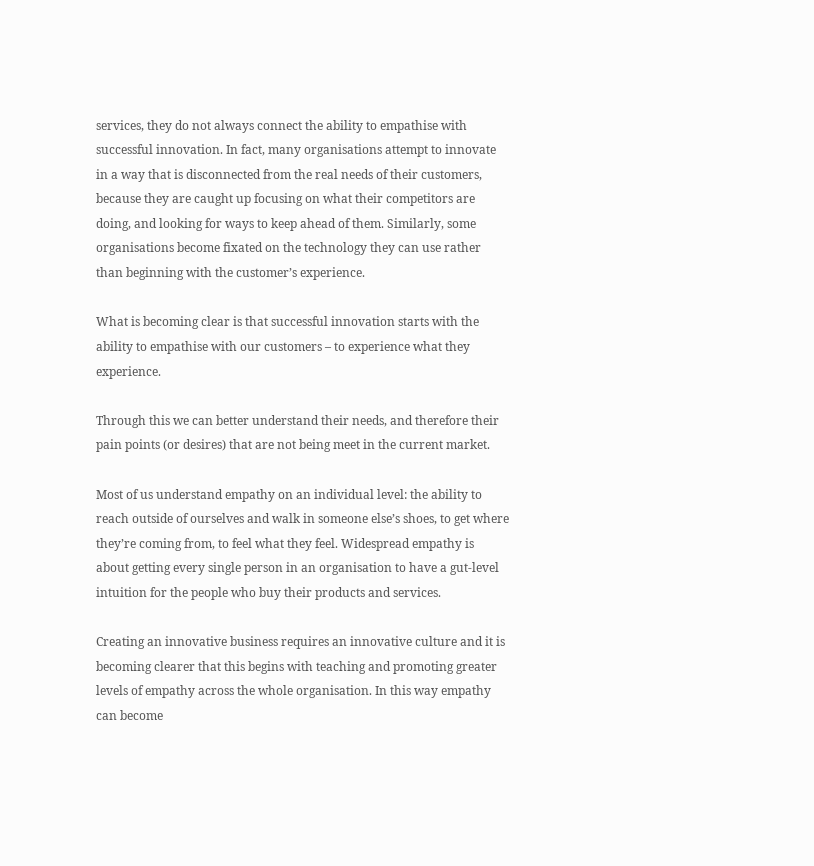services, they do not always connect the ability to empathise with successful innovation. In fact, many organisations attempt to innovate in a way that is disconnected from the real needs of their customers, because they are caught up focusing on what their competitors are doing, and looking for ways to keep ahead of them. Similarly, some organisations become fixated on the technology they can use rather than beginning with the customer’s experience.

What is becoming clear is that successful innovation starts with the ability to empathise with our customers – to experience what they experience.

Through this we can better understand their needs, and therefore their pain points (or desires) that are not being meet in the current market.

Most of us understand empathy on an individual level: the ability to reach outside of ourselves and walk in someone else’s shoes, to get where they’re coming from, to feel what they feel. Widespread empathy is about getting every single person in an organisation to have a gut-level intuition for the people who buy their products and services.

Creating an innovative business requires an innovative culture and it is becoming clearer that this begins with teaching and promoting greater levels of empathy across the whole organisation. In this way empathy can become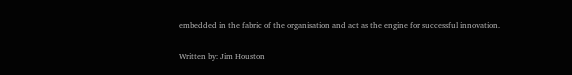embedded in the fabric of the organisation and act as the engine for successful innovation.

Written by: Jim Houston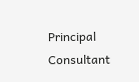Principal Consultant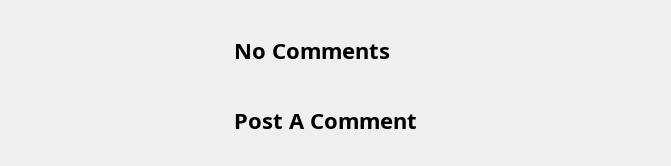No Comments

Post A Comment